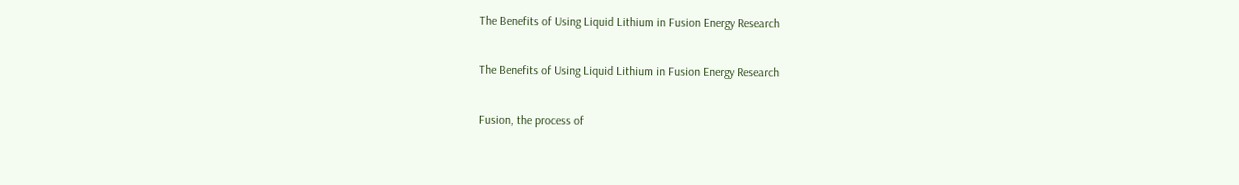The Benefits of Using Liquid Lithium in Fusion Energy Research

The Benefits of Using Liquid Lithium in Fusion Energy Research

Fusion, the process of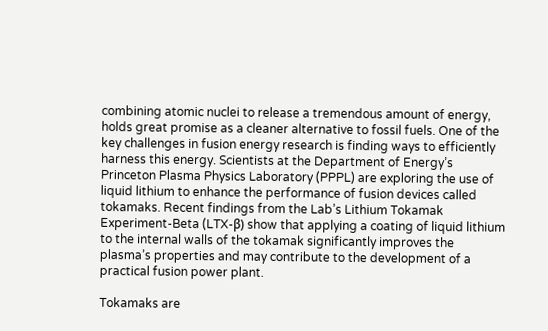combining atomic nuclei to release a tremendous amount of energy, holds great promise as a cleaner alternative to fossil fuels. One of the key challenges in fusion energy research is finding ways to efficiently harness this energy. Scientists at the Department of Energy’s Princeton Plasma Physics Laboratory (PPPL) are exploring the use of liquid lithium to enhance the performance of fusion devices called tokamaks. Recent findings from the Lab’s Lithium Tokamak Experiment-Beta (LTX-β) show that applying a coating of liquid lithium to the internal walls of the tokamak significantly improves the plasma’s properties and may contribute to the development of a practical fusion power plant.

Tokamaks are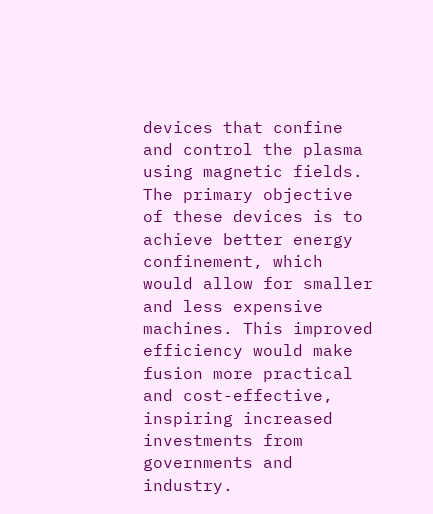devices that confine and control the plasma using magnetic fields. The primary objective of these devices is to achieve better energy confinement, which would allow for smaller and less expensive machines. This improved efficiency would make fusion more practical and cost-effective, inspiring increased investments from governments and industry.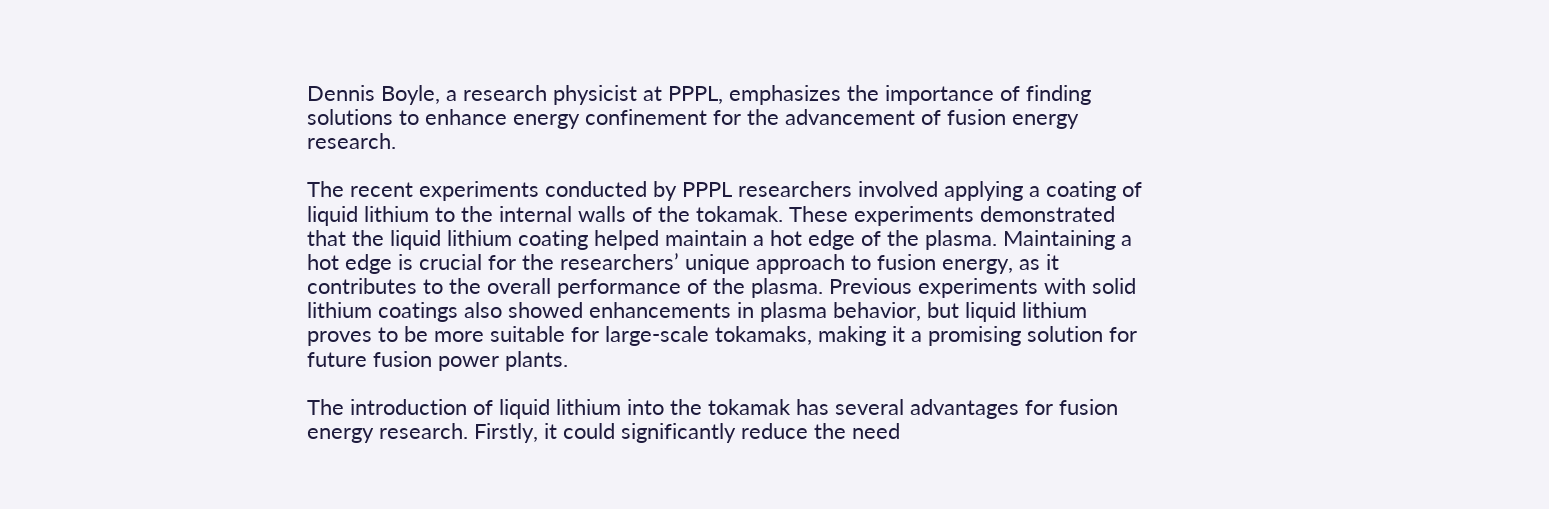Dennis Boyle, a research physicist at PPPL, emphasizes the importance of finding solutions to enhance energy confinement for the advancement of fusion energy research.

The recent experiments conducted by PPPL researchers involved applying a coating of liquid lithium to the internal walls of the tokamak. These experiments demonstrated that the liquid lithium coating helped maintain a hot edge of the plasma. Maintaining a hot edge is crucial for the researchers’ unique approach to fusion energy, as it contributes to the overall performance of the plasma. Previous experiments with solid lithium coatings also showed enhancements in plasma behavior, but liquid lithium proves to be more suitable for large-scale tokamaks, making it a promising solution for future fusion power plants.

The introduction of liquid lithium into the tokamak has several advantages for fusion energy research. Firstly, it could significantly reduce the need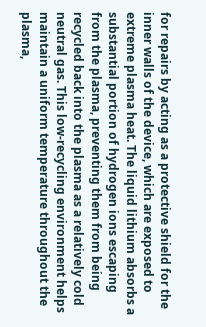for repairs by acting as a protective shield for the inner walls of the device, which are exposed to extreme plasma heat. The liquid lithium absorbs a substantial portion of hydrogen ions escaping from the plasma, preventing them from being recycled back into the plasma as a relatively cold neutral gas. This low-recycling environment helps maintain a uniform temperature throughout the plasma,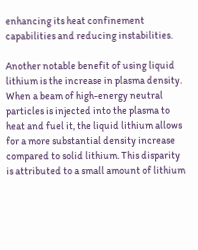enhancing its heat confinement capabilities and reducing instabilities.

Another notable benefit of using liquid lithium is the increase in plasma density. When a beam of high-energy neutral particles is injected into the plasma to heat and fuel it, the liquid lithium allows for a more substantial density increase compared to solid lithium. This disparity is attributed to a small amount of lithium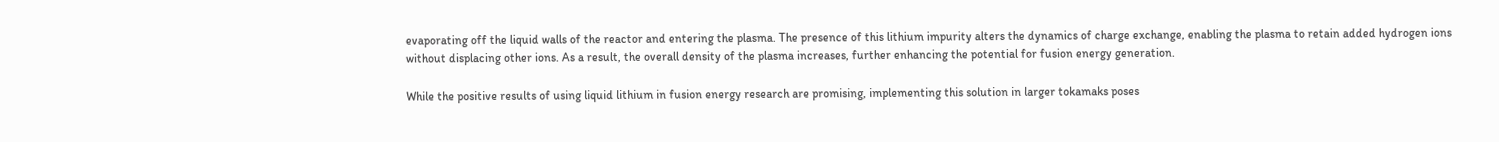evaporating off the liquid walls of the reactor and entering the plasma. The presence of this lithium impurity alters the dynamics of charge exchange, enabling the plasma to retain added hydrogen ions without displacing other ions. As a result, the overall density of the plasma increases, further enhancing the potential for fusion energy generation.

While the positive results of using liquid lithium in fusion energy research are promising, implementing this solution in larger tokamaks poses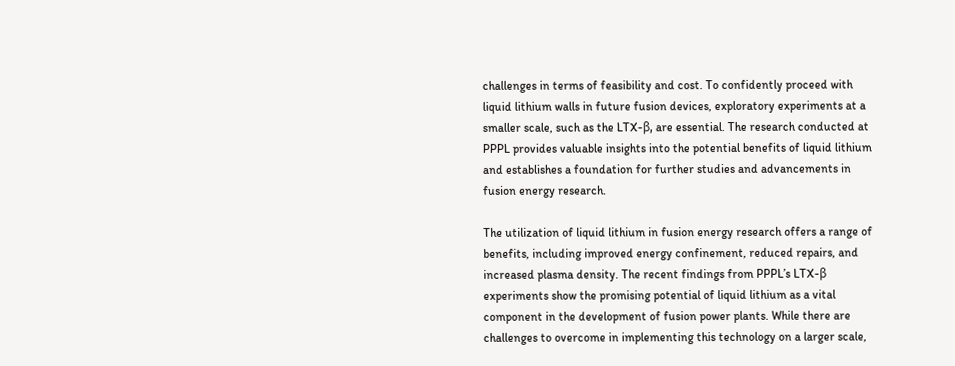challenges in terms of feasibility and cost. To confidently proceed with liquid lithium walls in future fusion devices, exploratory experiments at a smaller scale, such as the LTX-β, are essential. The research conducted at PPPL provides valuable insights into the potential benefits of liquid lithium and establishes a foundation for further studies and advancements in fusion energy research.

The utilization of liquid lithium in fusion energy research offers a range of benefits, including improved energy confinement, reduced repairs, and increased plasma density. The recent findings from PPPL’s LTX-β experiments show the promising potential of liquid lithium as a vital component in the development of fusion power plants. While there are challenges to overcome in implementing this technology on a larger scale,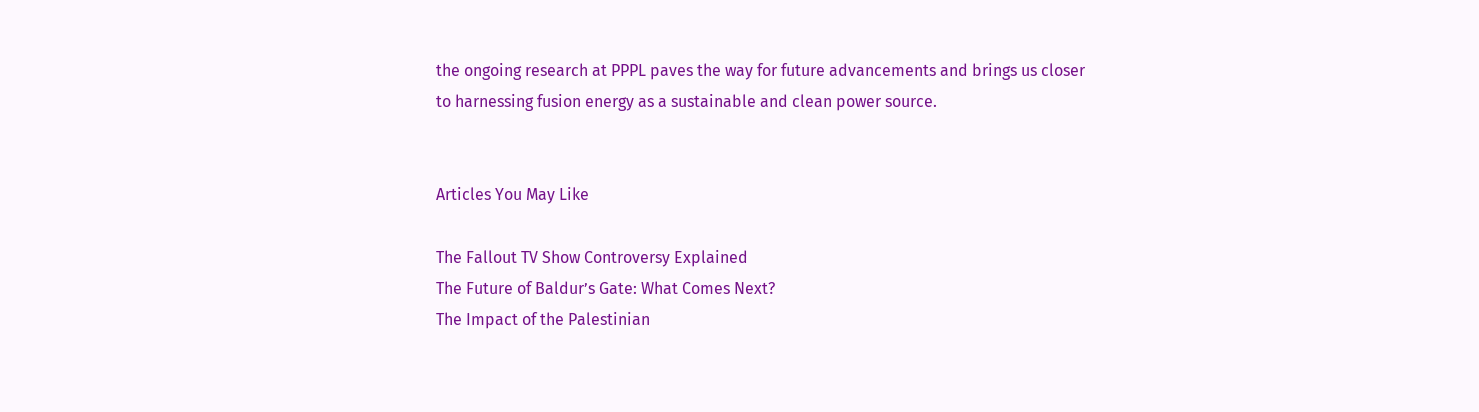the ongoing research at PPPL paves the way for future advancements and brings us closer to harnessing fusion energy as a sustainable and clean power source.


Articles You May Like

The Fallout TV Show Controversy Explained
The Future of Baldur’s Gate: What Comes Next?
The Impact of the Palestinian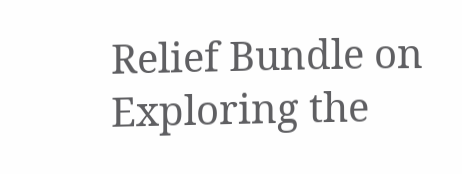Relief Bundle on
Exploring the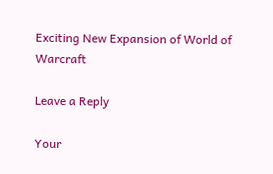Exciting New Expansion of World of Warcraft

Leave a Reply

Your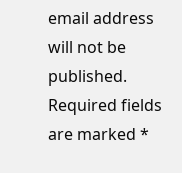email address will not be published. Required fields are marked *